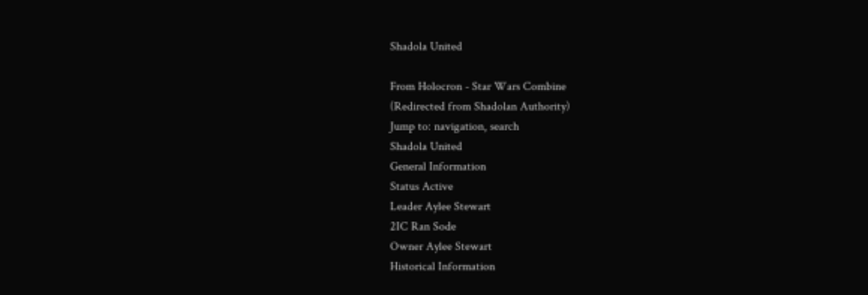Shadola United

From Holocron - Star Wars Combine
(Redirected from Shadolan Authority)
Jump to: navigation, search
Shadola United
General Information
Status Active
Leader Aylee Stewart
2IC Ran Sode
Owner Aylee Stewart
Historical Information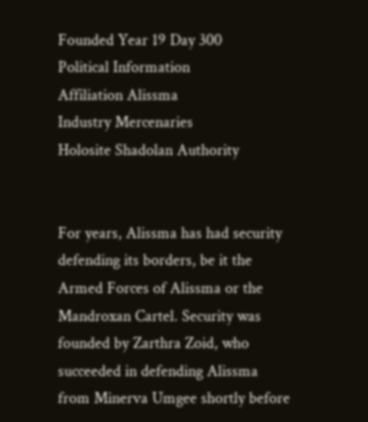Founded Year 19 Day 300
Political Information
Affiliation Alissma
Industry Mercenaries
Holosite Shadolan Authority


For years, Alissma has had security defending its borders, be it the Armed Forces of Alissma or the Mandroxan Cartel. Security was founded by Zarthra Zoid, who succeeded in defending Alissma from Minerva Umgee shortly before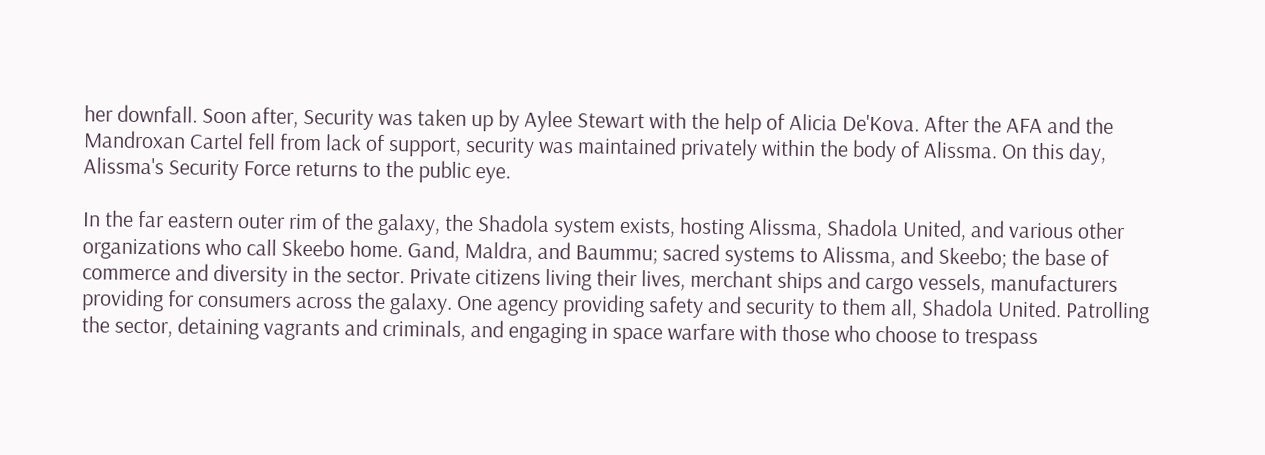her downfall. Soon after, Security was taken up by Aylee Stewart with the help of Alicia De'Kova. After the AFA and the Mandroxan Cartel fell from lack of support, security was maintained privately within the body of Alissma. On this day, Alissma's Security Force returns to the public eye.

In the far eastern outer rim of the galaxy, the Shadola system exists, hosting Alissma, Shadola United, and various other organizations who call Skeebo home. Gand, Maldra, and Baummu; sacred systems to Alissma, and Skeebo; the base of commerce and diversity in the sector. Private citizens living their lives, merchant ships and cargo vessels, manufacturers providing for consumers across the galaxy. One agency providing safety and security to them all, Shadola United. Patrolling the sector, detaining vagrants and criminals, and engaging in space warfare with those who choose to trespass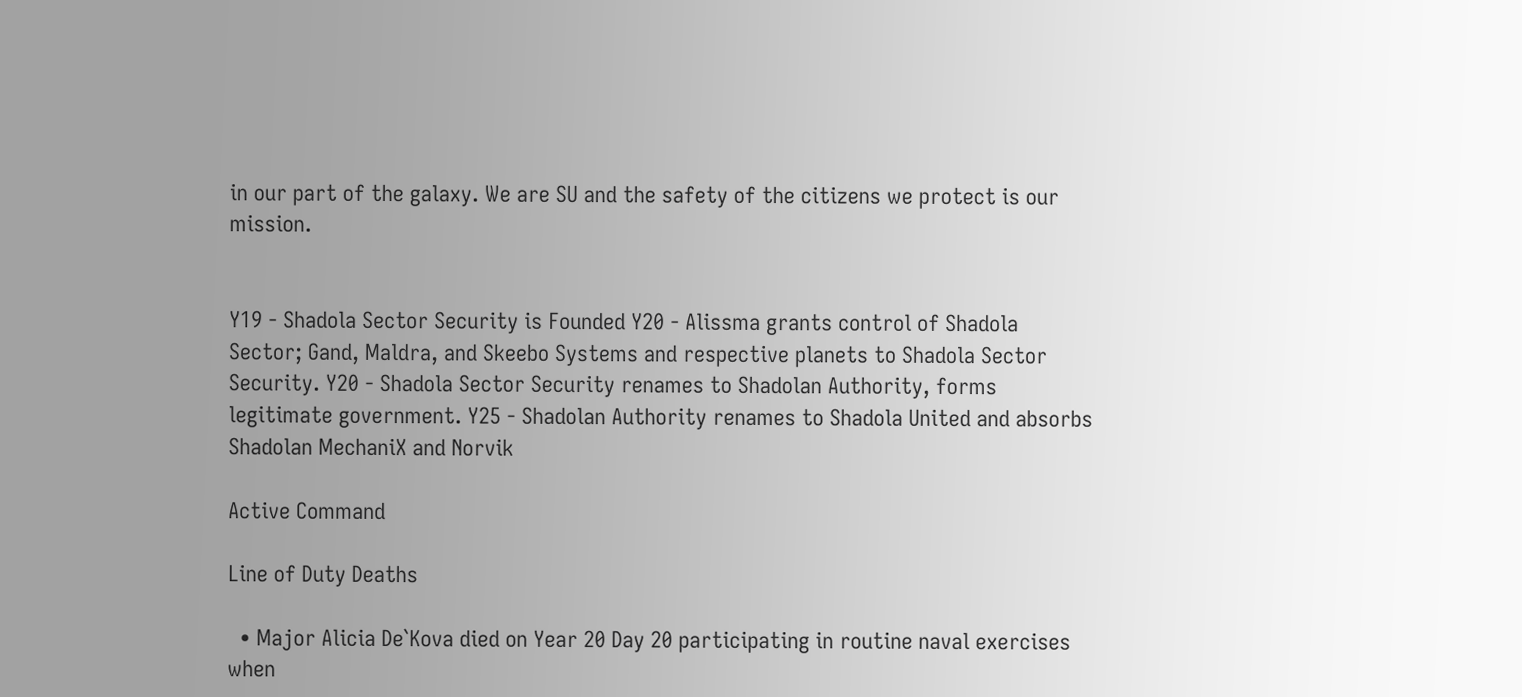in our part of the galaxy. We are SU and the safety of the citizens we protect is our mission.


Y19 - Shadola Sector Security is Founded Y20 - Alissma grants control of Shadola Sector; Gand, Maldra, and Skeebo Systems and respective planets to Shadola Sector Security. Y20 - Shadola Sector Security renames to Shadolan Authority, forms legitimate government. Y25 - Shadolan Authority renames to Shadola United and absorbs Shadolan MechaniX and Norvik

Active Command

Line of Duty Deaths

  • Major Alicia De`Kova died on Year 20 Day 20 participating in routine naval exercises when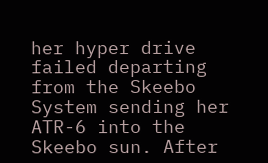her hyper drive failed departing from the Skeebo System sending her ATR-6 into the Skeebo sun. After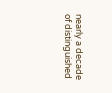nearly a decade of distinguished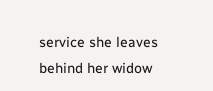service she leaves behind her widow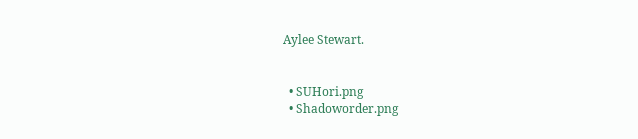Aylee Stewart.


  • SUHori.png
  • Shadoworder.png